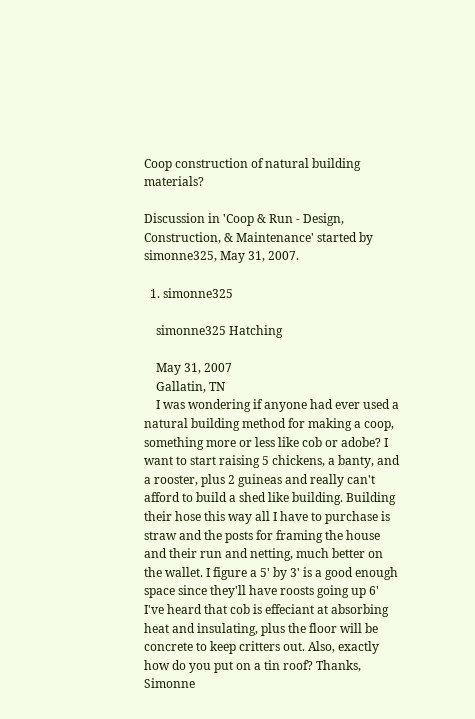Coop construction of natural building materials?

Discussion in 'Coop & Run - Design, Construction, & Maintenance' started by simonne325, May 31, 2007.

  1. simonne325

    simonne325 Hatching

    May 31, 2007
    Gallatin, TN
    I was wondering if anyone had ever used a natural building method for making a coop, something more or less like cob or adobe? I want to start raising 5 chickens, a banty, and a rooster, plus 2 guineas and really can't afford to build a shed like building. Building their hose this way all I have to purchase is straw and the posts for framing the house and their run and netting, much better on the wallet. I figure a 5' by 3' is a good enough space since they'll have roosts going up 6' I've heard that cob is effeciant at absorbing heat and insulating, plus the floor will be concrete to keep critters out. Also, exactly how do you put on a tin roof? Thanks, Simonne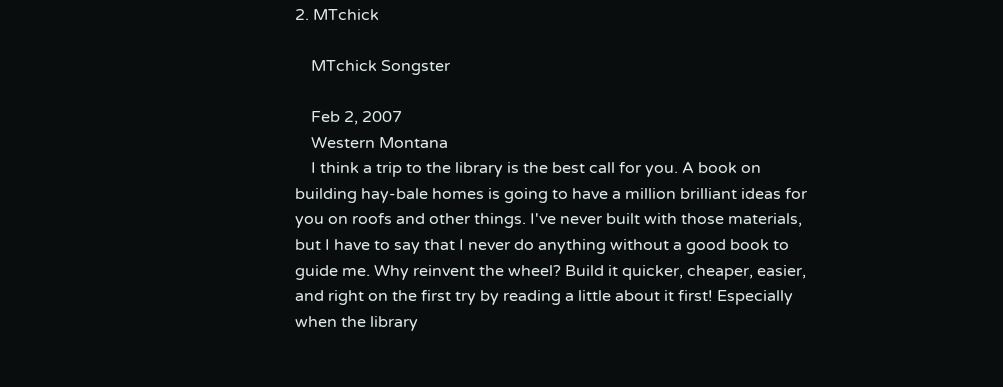2. MTchick

    MTchick Songster

    Feb 2, 2007
    Western Montana
    I think a trip to the library is the best call for you. A book on building hay-bale homes is going to have a million brilliant ideas for you on roofs and other things. I've never built with those materials, but I have to say that I never do anything without a good book to guide me. Why reinvent the wheel? Build it quicker, cheaper, easier, and right on the first try by reading a little about it first! Especially when the library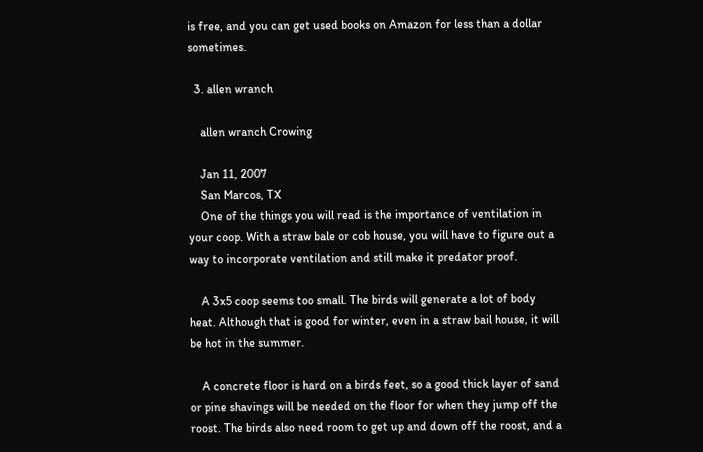is free, and you can get used books on Amazon for less than a dollar sometimes.

  3. allen wranch

    allen wranch Crowing

    Jan 11, 2007
    San Marcos, TX
    One of the things you will read is the importance of ventilation in your coop. With a straw bale or cob house, you will have to figure out a way to incorporate ventilation and still make it predator proof.

    A 3x5 coop seems too small. The birds will generate a lot of body heat. Although that is good for winter, even in a straw bail house, it will be hot in the summer.

    A concrete floor is hard on a birds feet, so a good thick layer of sand or pine shavings will be needed on the floor for when they jump off the roost. The birds also need room to get up and down off the roost, and a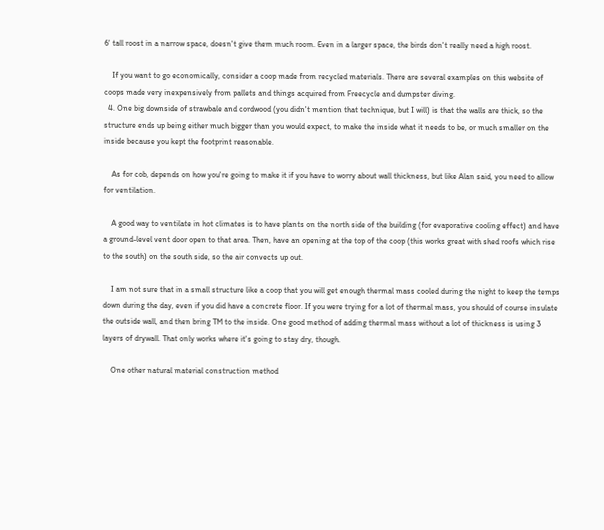6' tall roost in a narrow space, doesn't give them much room. Even in a larger space, the birds don't really need a high roost.

    If you want to go economically, consider a coop made from recycled materials. There are several examples on this website of coops made very inexpensively from pallets and things acquired from Freecycle and dumpster diving.
  4. One big downside of strawbale and cordwood (you didn't mention that technique, but I will) is that the walls are thick, so the structure ends up being either much bigger than you would expect, to make the inside what it needs to be, or much smaller on the inside because you kept the footprint reasonable.

    As for cob, depends on how you're going to make it if you have to worry about wall thickness, but like Alan said, you need to allow for ventilation.

    A good way to ventilate in hot climates is to have plants on the north side of the building (for evaporative cooling effect) and have a ground-level vent door open to that area. Then, have an opening at the top of the coop (this works great with shed roofs which rise to the south) on the south side, so the air convects up out.

    I am not sure that in a small structure like a coop that you will get enough thermal mass cooled during the night to keep the temps down during the day, even if you did have a concrete floor. If you were trying for a lot of thermal mass, you should of course insulate the outside wall, and then bring TM to the inside. One good method of adding thermal mass without a lot of thickness is using 3 layers of drywall. That only works where it's going to stay dry, though.

    One other natural material construction method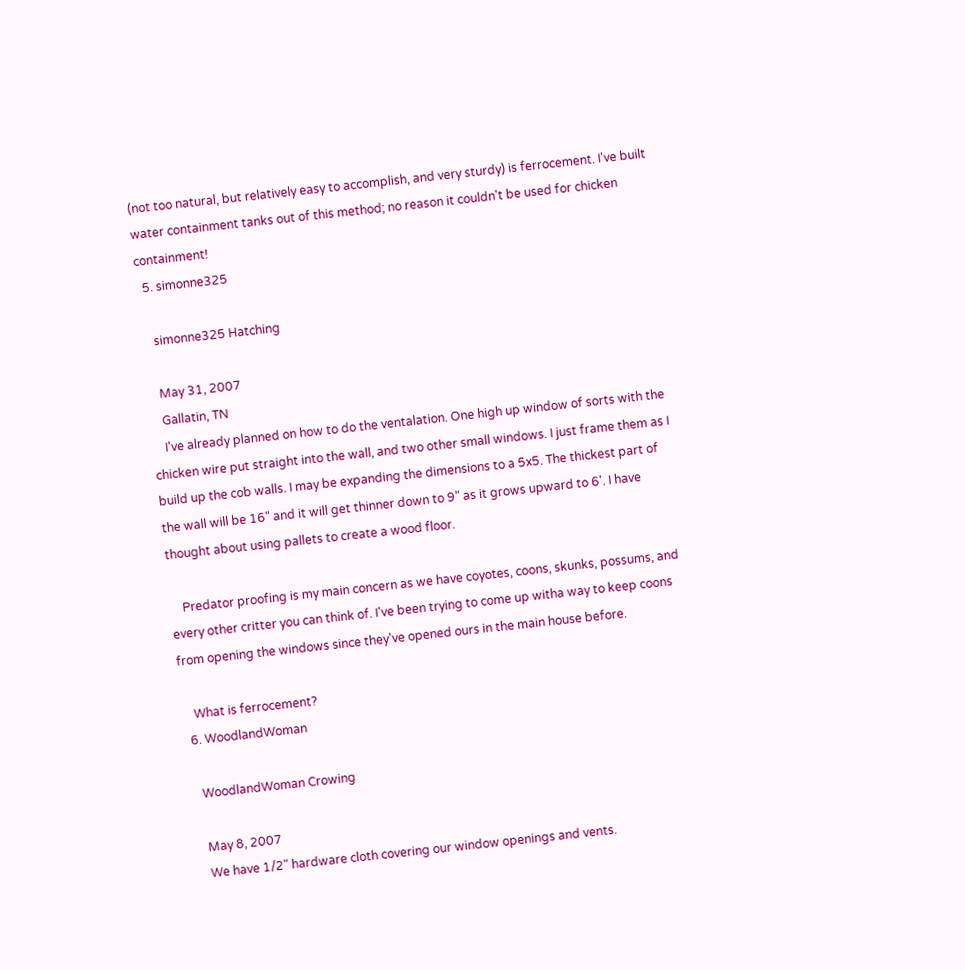(not too natural, but relatively easy to accomplish, and very sturdy) is ferrocement. I've built water containment tanks out of this method; no reason it couldn't be used for chicken containment!
  5. simonne325

    simonne325 Hatching

    May 31, 2007
    Gallatin, TN
    I've already planned on how to do the ventalation. One high up window of sorts with the chicken wire put straight into the wall, and two other small windows. I just frame them as I build up the cob walls. I may be expanding the dimensions to a 5x5. The thickest part of the wall will be 16" and it will get thinner down to 9" as it grows upward to 6'. I have thought about using pallets to create a wood floor.

    Predator proofing is my main concern as we have coyotes, coons, skunks, possums, and every other critter you can think of. I've been trying to come up witha way to keep coons from opening the windows since they've opened ours in the main house before.

    What is ferrocement?
  6. WoodlandWoman

    WoodlandWoman Crowing

    May 8, 2007
    We have 1/2" hardware cloth covering our window openings and vents.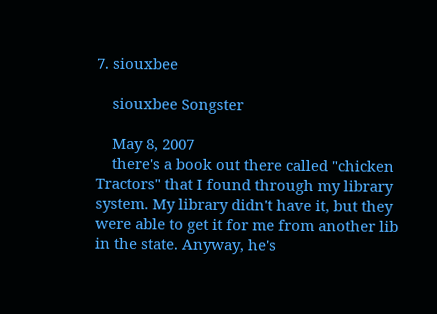7. siouxbee

    siouxbee Songster

    May 8, 2007
    there's a book out there called "chicken Tractors" that I found through my library system. My library didn't have it, but they were able to get it for me from another lib in the state. Anyway, he's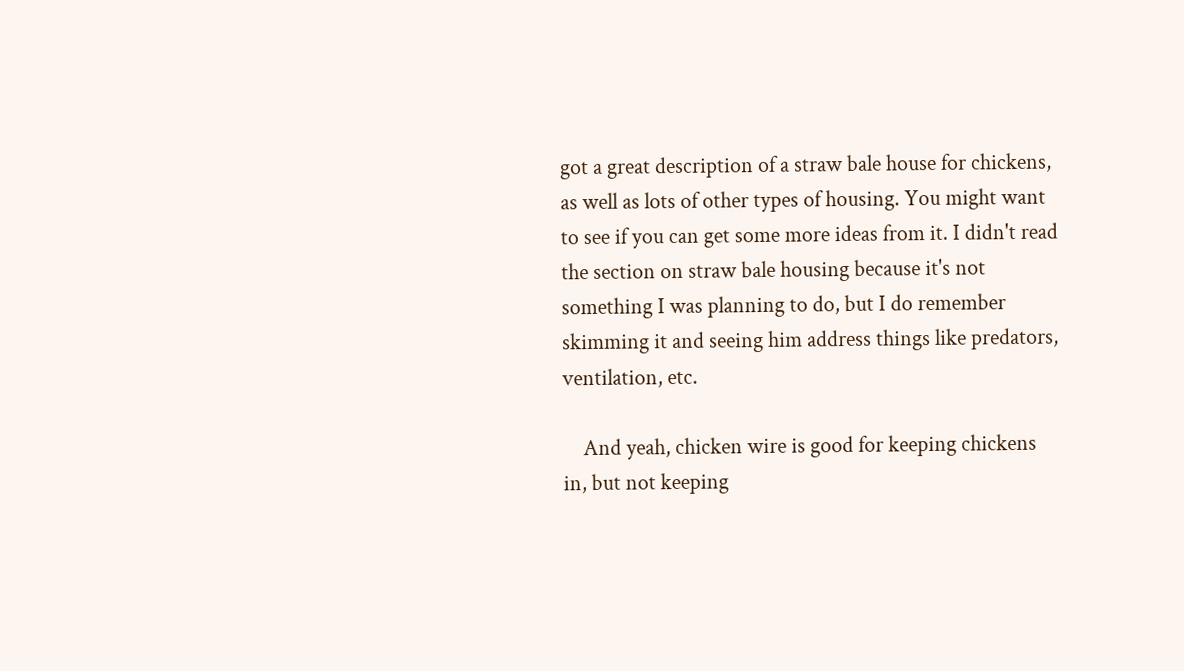got a great description of a straw bale house for chickens, as well as lots of other types of housing. You might want to see if you can get some more ideas from it. I didn't read the section on straw bale housing because it's not something I was planning to do, but I do remember skimming it and seeing him address things like predators, ventilation, etc.

    And yeah, chicken wire is good for keeping chickens in, but not keeping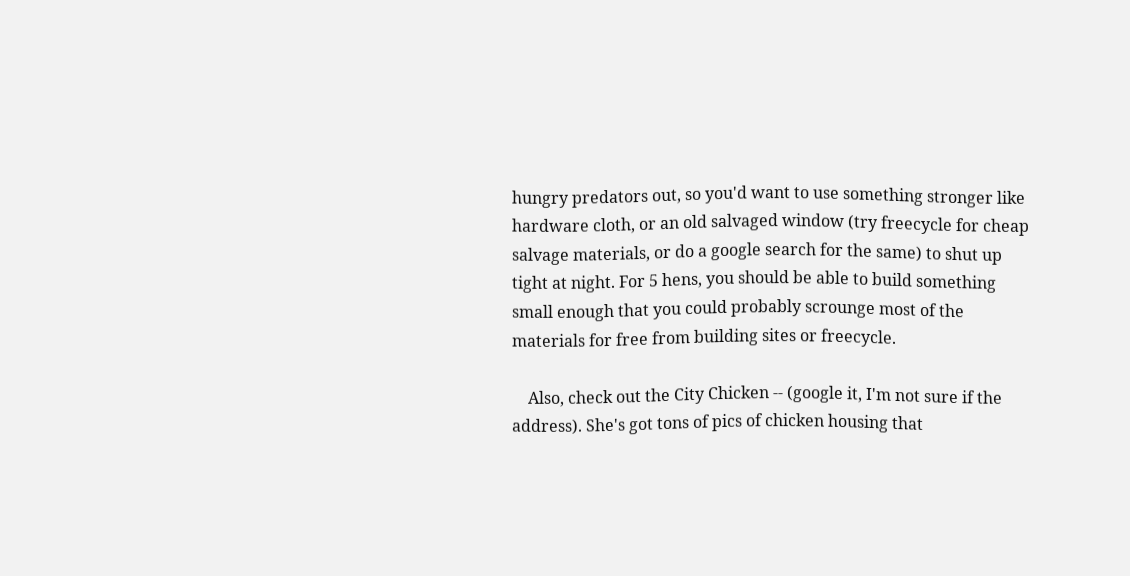hungry predators out, so you'd want to use something stronger like hardware cloth, or an old salvaged window (try freecycle for cheap salvage materials, or do a google search for the same) to shut up tight at night. For 5 hens, you should be able to build something small enough that you could probably scrounge most of the materials for free from building sites or freecycle.

    Also, check out the City Chicken -- (google it, I'm not sure if the address). She's got tons of pics of chicken housing that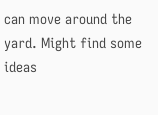can move around the yard. Might find some ideas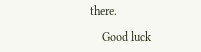there.

    Good luck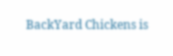BackYard Chickens is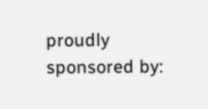proudly sponsored by: